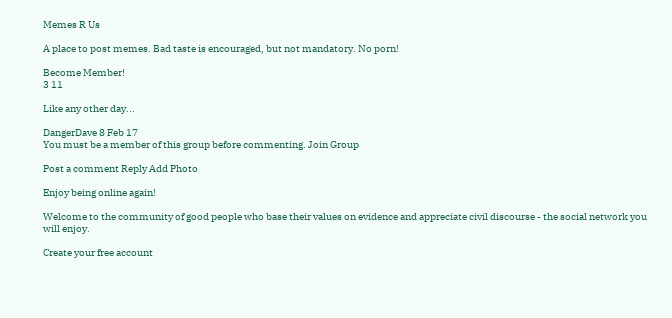Memes R Us

A place to post memes. Bad taste is encouraged, but not mandatory. No porn!

Become Member!
3 11

Like any other day...

DangerDave 8 Feb 17
You must be a member of this group before commenting. Join Group

Post a comment Reply Add Photo

Enjoy being online again!

Welcome to the community of good people who base their values on evidence and appreciate civil discourse - the social network you will enjoy.

Create your free account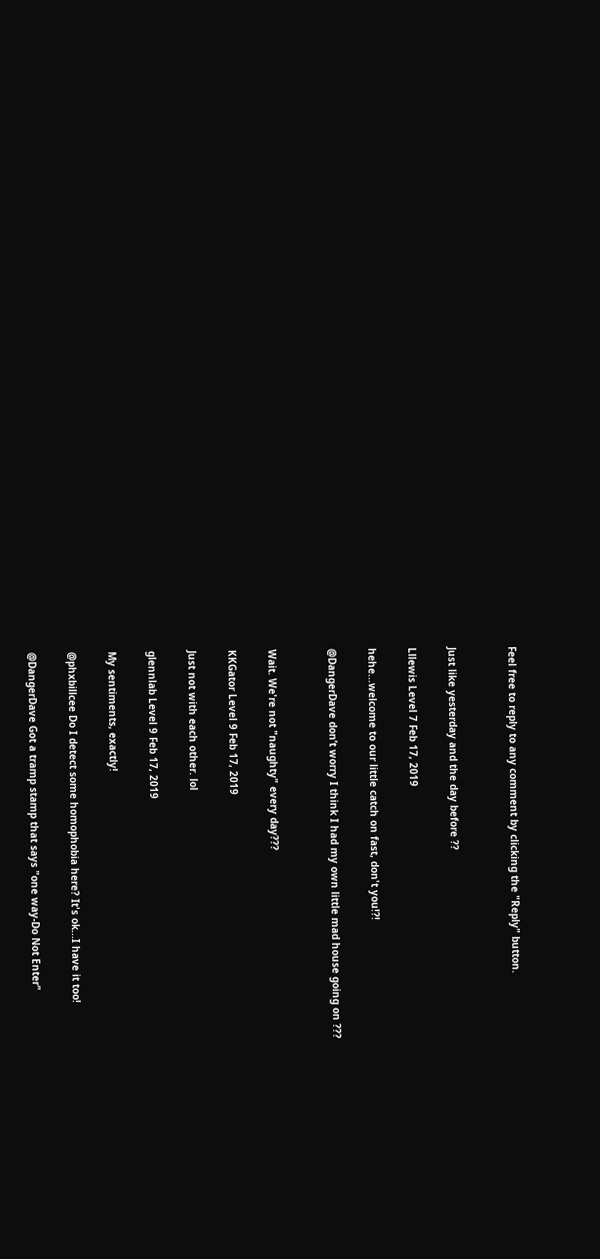Feel free to reply to any comment by clicking the "Reply" button.


Just like yesterday and the day before ??

Lllewis Level 7 Feb 17, 2019

hehe...welcome to our little catch on fast, don't you!?!

@DangerDave don’t worry I think I had my own little mad house going on ???


Wait. We're not "naughty" every day???

KKGator Level 9 Feb 17, 2019

Just not with each other. lol

glennlab Level 9 Feb 17, 2019

My sentiments, exactly!

@phxbillcee Do I detect some homophobia here? It's ok...I have it too!

@DangerDave Got a tramp stamp that says "one way-Do Not Enter"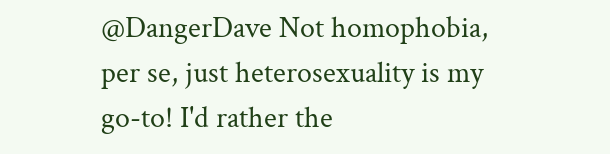@DangerDave Not homophobia, per se, just heterosexuality is my go-to! I'd rather the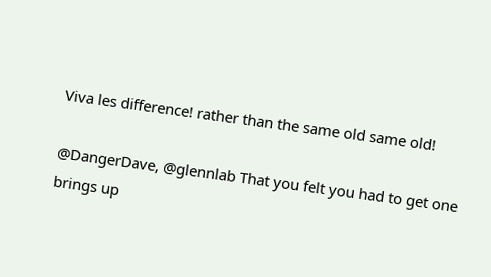Viva les difference! rather than the same old same old!

@DangerDave, @glennlab That you felt you had to get one brings up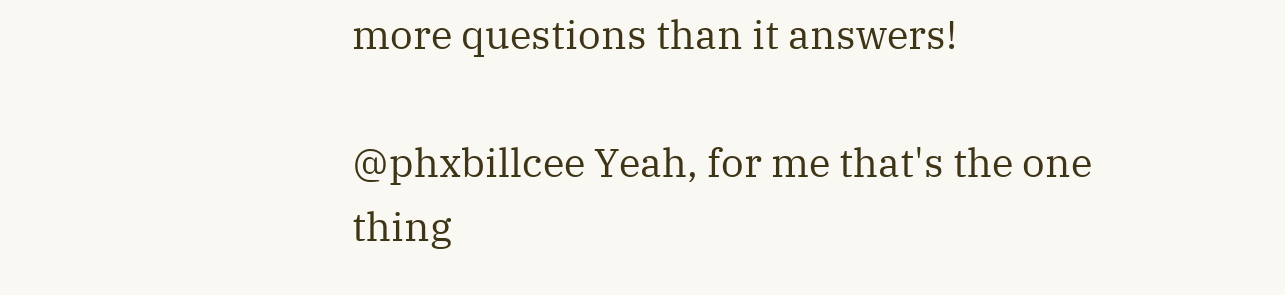more questions than it answers!

@phxbillcee Yeah, for me that's the one thing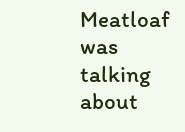Meatloaf was talking about